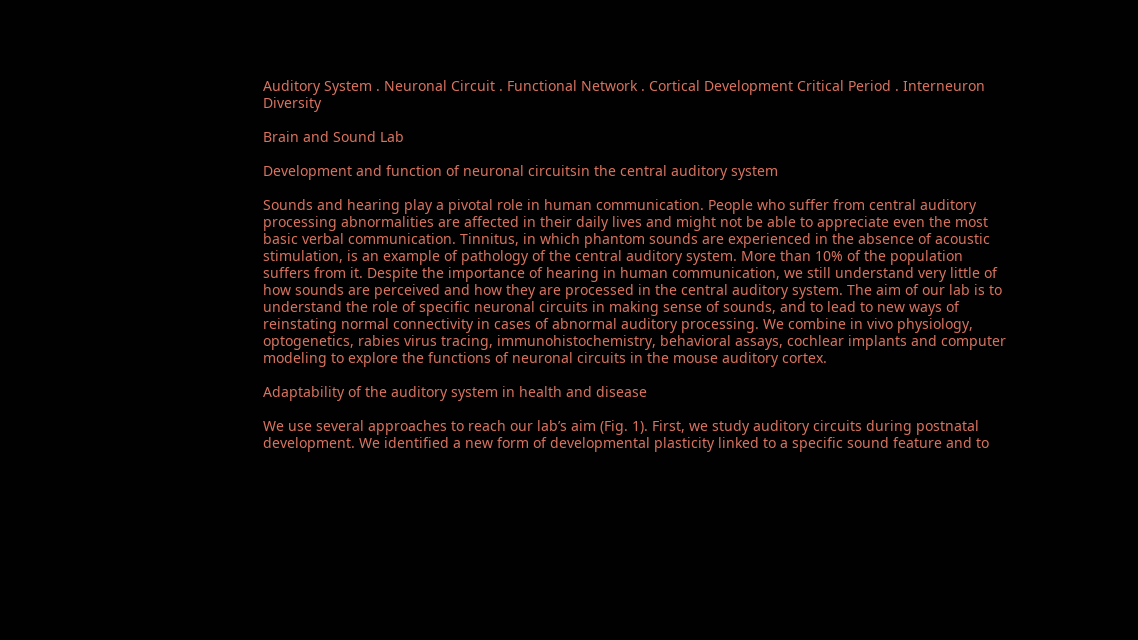Auditory System . Neuronal Circuit . Functional Network . Cortical Development Critical Period . Interneuron Diversity

Brain and Sound Lab

Development and function of neuronal circuitsin the central auditory system

Sounds and hearing play a pivotal role in human communication. People who suffer from central auditory processing abnormalities are affected in their daily lives and might not be able to appreciate even the most basic verbal communication. Tinnitus, in which phantom sounds are experienced in the absence of acoustic stimulation, is an example of pathology of the central auditory system. More than 10% of the population suffers from it. Despite the importance of hearing in human communication, we still understand very little of how sounds are perceived and how they are processed in the central auditory system. The aim of our lab is to understand the role of specific neuronal circuits in making sense of sounds, and to lead to new ways of reinstating normal connectivity in cases of abnormal auditory processing. We combine in vivo physiology, optogenetics, rabies virus tracing, immunohistochemistry, behavioral assays, cochlear implants and computer modeling to explore the functions of neuronal circuits in the mouse auditory cortex.

Adaptability of the auditory system in health and disease

We use several approaches to reach our lab’s aim (Fig. 1). First, we study auditory circuits during postnatal development. We identified a new form of developmental plasticity linked to a specific sound feature and to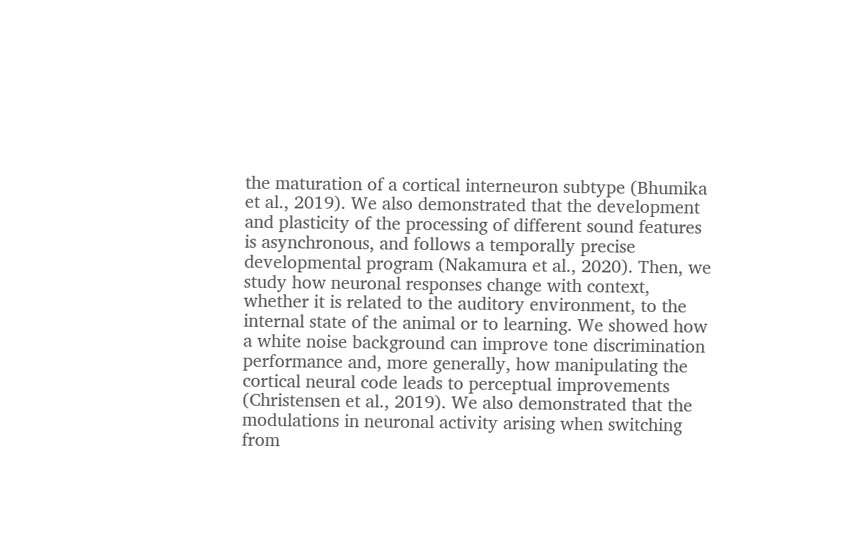the maturation of a cortical interneuron subtype (Bhumika et al., 2019). We also demonstrated that the development and plasticity of the processing of different sound features is asynchronous, and follows a temporally precise developmental program (Nakamura et al., 2020). Then, we study how neuronal responses change with context, whether it is related to the auditory environment, to the internal state of the animal or to learning. We showed how a white noise background can improve tone discrimination performance and, more generally, how manipulating the cortical neural code leads to perceptual improvements (Christensen et al., 2019). We also demonstrated that the modulations in neuronal activity arising when switching from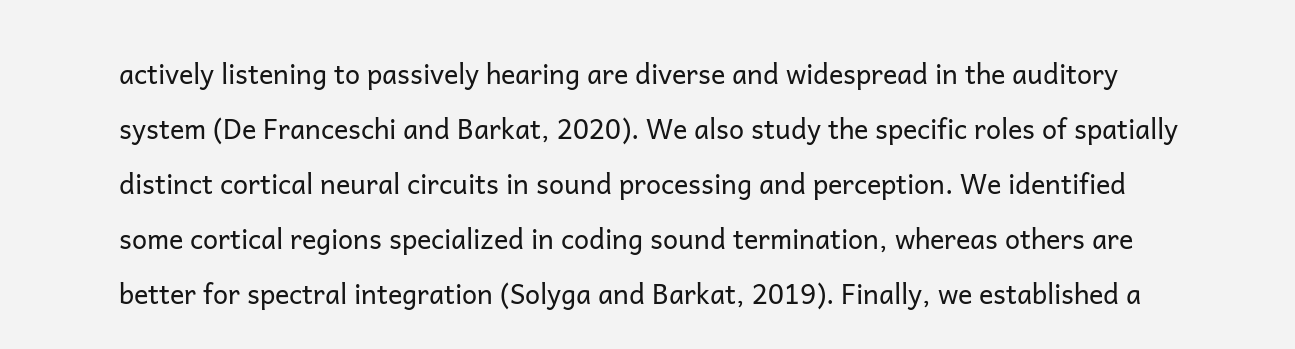actively listening to passively hearing are diverse and widespread in the auditory system (De Franceschi and Barkat, 2020). We also study the specific roles of spatially distinct cortical neural circuits in sound processing and perception. We identified some cortical regions specialized in coding sound termination, whereas others are better for spectral integration (Solyga and Barkat, 2019). Finally, we established a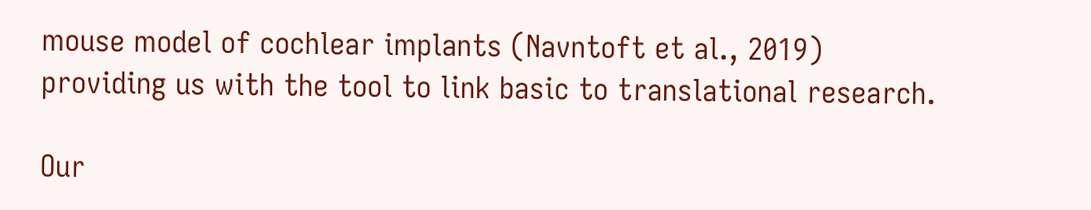mouse model of cochlear implants (Navntoft et al., 2019) providing us with the tool to link basic to translational research.

Our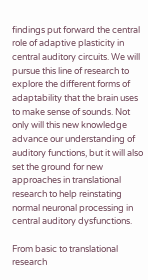findings put forward the central role of adaptive plasticity in central auditory circuits. We will pursue this line of research to explore the different forms of adaptability that the brain uses to make sense of sounds. Not only will this new knowledge advance our understanding of auditory functions, but it will also set the ground for new approaches in translational research to help reinstating normal neuronal processing in central auditory dysfunctions.

From basic to translational research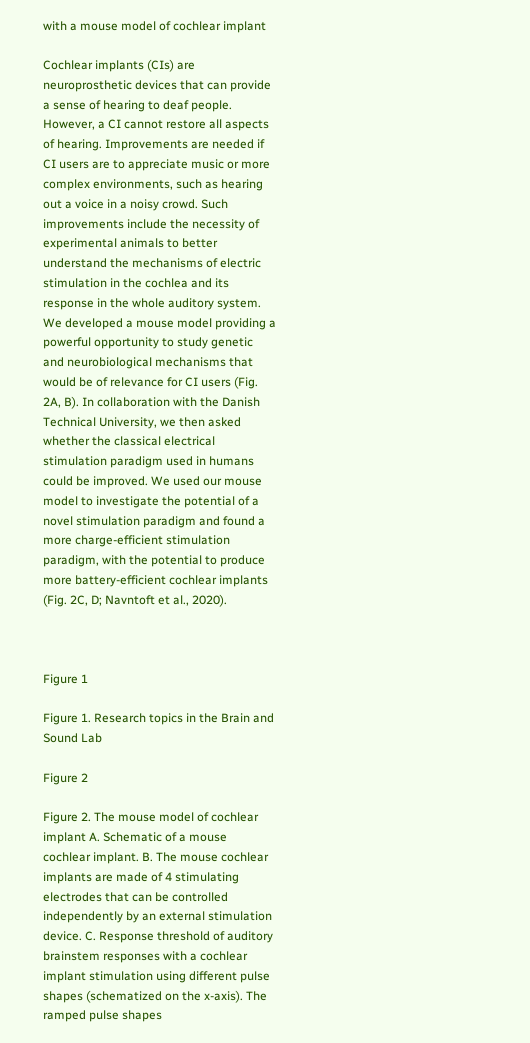with a mouse model of cochlear implant

Cochlear implants (CIs) are neuroprosthetic devices that can provide a sense of hearing to deaf people. However, a CI cannot restore all aspects of hearing. Improvements are needed if CI users are to appreciate music or more complex environments, such as hearing out a voice in a noisy crowd. Such improvements include the necessity of experimental animals to better understand the mechanisms of electric stimulation in the cochlea and its response in the whole auditory system. We developed a mouse model providing a powerful opportunity to study genetic and neurobiological mechanisms that would be of relevance for CI users (Fig. 2A, B). In collaboration with the Danish Technical University, we then asked whether the classical electrical stimulation paradigm used in humans could be improved. We used our mouse model to investigate the potential of a novel stimulation paradigm and found a more charge-efficient stimulation paradigm, with the potential to produce more battery-efficient cochlear implants (Fig. 2C, D; Navntoft et al., 2020).



Figure 1

Figure 1. Research topics in the Brain and Sound Lab

Figure 2

Figure 2. The mouse model of cochlear implant A. Schematic of a mouse cochlear implant. B. The mouse cochlear implants are made of 4 stimulating electrodes that can be controlled independently by an external stimulation device. C. Response threshold of auditory brainstem responses with a cochlear implant stimulation using different pulse shapes (schematized on the x-axis). The ramped pulse shapes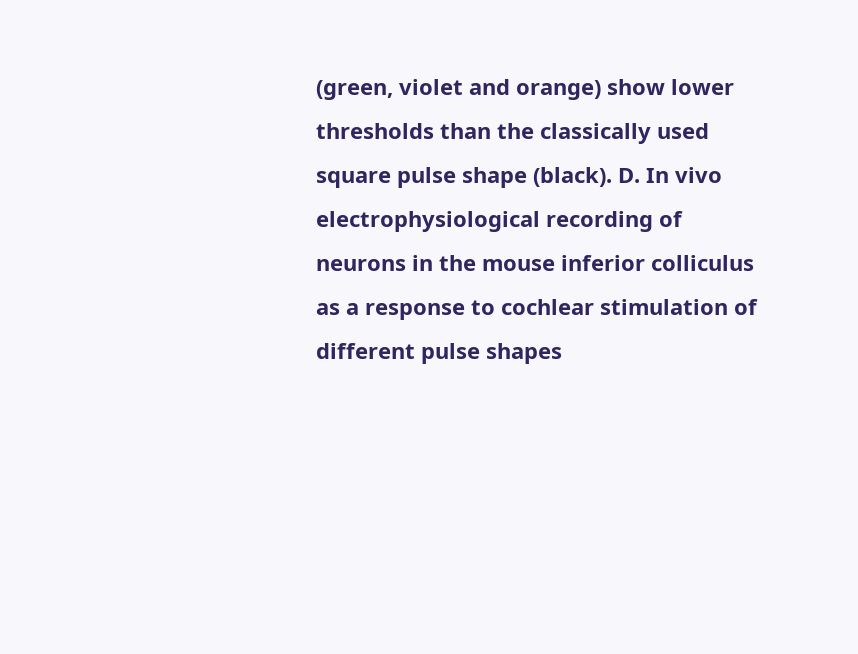(green, violet and orange) show lower thresholds than the classically used square pulse shape (black). D. In vivo electrophysiological recording of neurons in the mouse inferior colliculus as a response to cochlear stimulation of different pulse shapes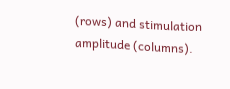(rows) and stimulation amplitude (columns).